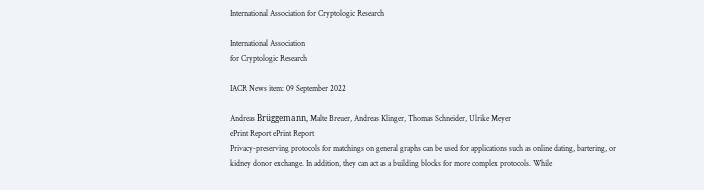International Association for Cryptologic Research

International Association
for Cryptologic Research

IACR News item: 09 September 2022

Andreas Brüggemann, Malte Breuer, Andreas Klinger, Thomas Schneider, Ulrike Meyer
ePrint Report ePrint Report
Privacy-preserving protocols for matchings on general graphs can be used for applications such as online dating, bartering, or kidney donor exchange. In addition, they can act as a building blocks for more complex protocols. While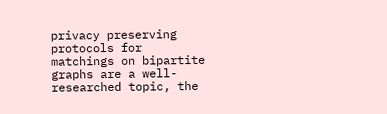privacy preserving protocols for matchings on bipartite graphs are a well-researched topic, the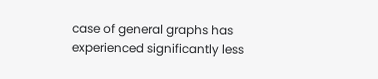case of general graphs has experienced significantly less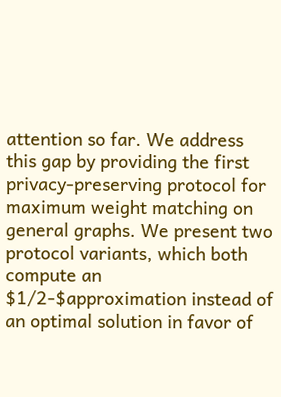attention so far. We address this gap by providing the first privacy-preserving protocol for maximum weight matching on general graphs. We present two protocol variants, which both compute an $1/2-$approximation instead of an optimal solution in favor of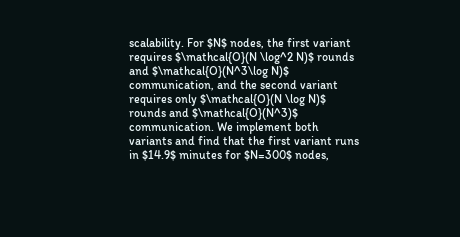scalability. For $N$ nodes, the first variant requires $\mathcal{O}(N \log^2 N)$ rounds and $\mathcal{O}(N^3\log N)$ communication, and the second variant requires only $\mathcal{O}(N \log N)$ rounds and $\mathcal{O}(N^3)$ communication. We implement both variants and find that the first variant runs in $14.9$ minutes for $N=300$ nodes,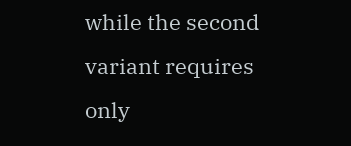while the second variant requires only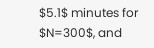$5.1$ minutes for $N=300$, and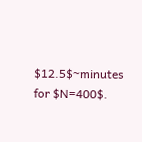$12.5$~minutes for $N=400$.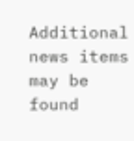Additional news items may be found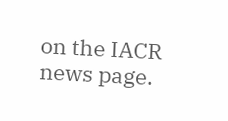on the IACR news page.